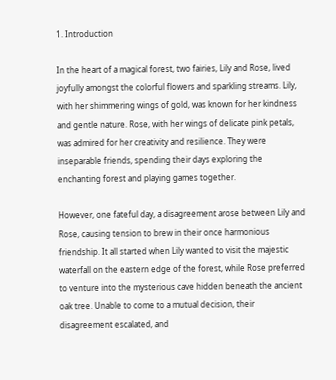1. Introduction

In the heart of a magical forest, two fairies, Lily and Rose, lived joyfully amongst the colorful flowers and sparkling streams. Lily, with her shimmering wings of gold, was known for her kindness and gentle nature. Rose, with her wings of delicate pink petals, was admired for her creativity and resilience. They were inseparable friends, spending their days exploring the enchanting forest and playing games together.

However, one fateful day, a disagreement arose between Lily and Rose, causing tension to brew in their once harmonious friendship. It all started when Lily wanted to visit the majestic waterfall on the eastern edge of the forest, while Rose preferred to venture into the mysterious cave hidden beneath the ancient oak tree. Unable to come to a mutual decision, their disagreement escalated, and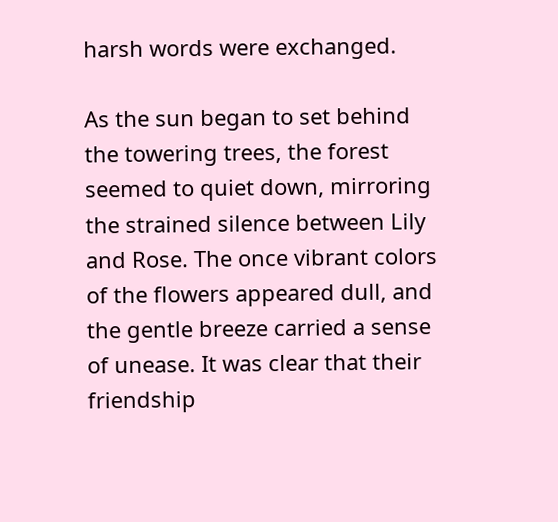harsh words were exchanged.

As the sun began to set behind the towering trees, the forest seemed to quiet down, mirroring the strained silence between Lily and Rose. The once vibrant colors of the flowers appeared dull, and the gentle breeze carried a sense of unease. It was clear that their friendship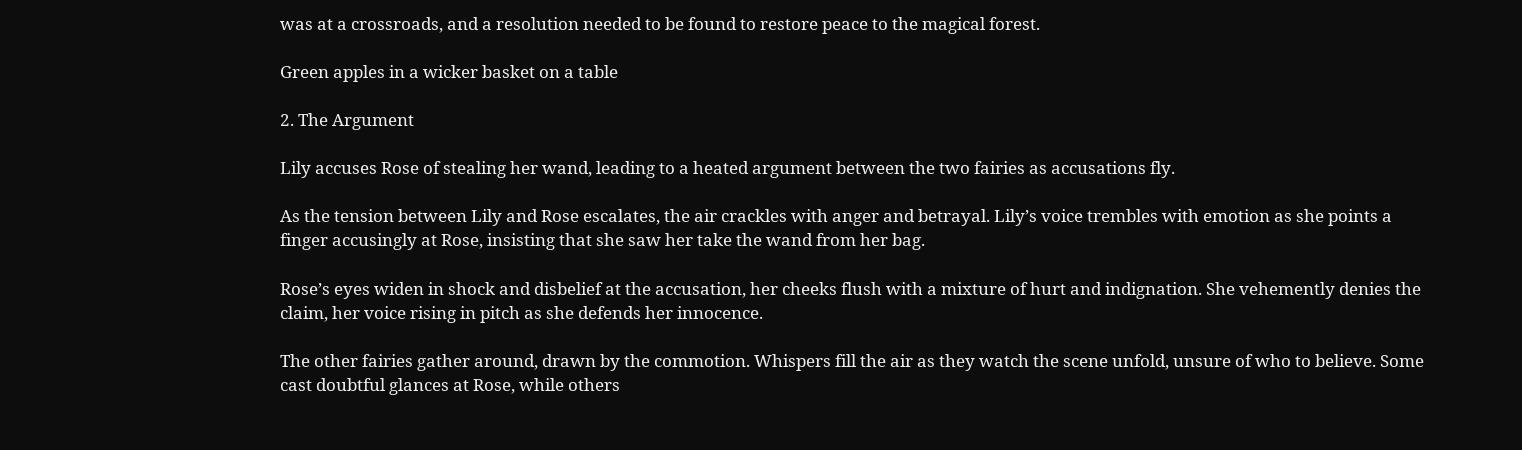was at a crossroads, and a resolution needed to be found to restore peace to the magical forest.

Green apples in a wicker basket on a table

2. The Argument

Lily accuses Rose of stealing her wand, leading to a heated argument between the two fairies as accusations fly.

As the tension between Lily and Rose escalates, the air crackles with anger and betrayal. Lily’s voice trembles with emotion as she points a finger accusingly at Rose, insisting that she saw her take the wand from her bag.

Rose’s eyes widen in shock and disbelief at the accusation, her cheeks flush with a mixture of hurt and indignation. She vehemently denies the claim, her voice rising in pitch as she defends her innocence.

The other fairies gather around, drawn by the commotion. Whispers fill the air as they watch the scene unfold, unsure of who to believe. Some cast doubtful glances at Rose, while others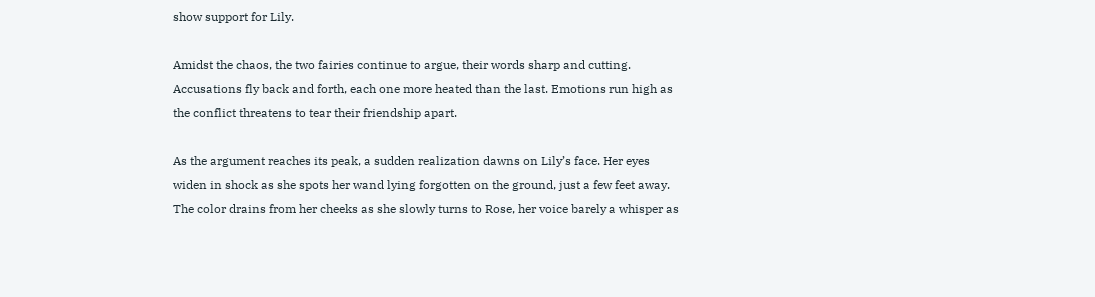show support for Lily.

Amidst the chaos, the two fairies continue to argue, their words sharp and cutting. Accusations fly back and forth, each one more heated than the last. Emotions run high as the conflict threatens to tear their friendship apart.

As the argument reaches its peak, a sudden realization dawns on Lily’s face. Her eyes widen in shock as she spots her wand lying forgotten on the ground, just a few feet away. The color drains from her cheeks as she slowly turns to Rose, her voice barely a whisper as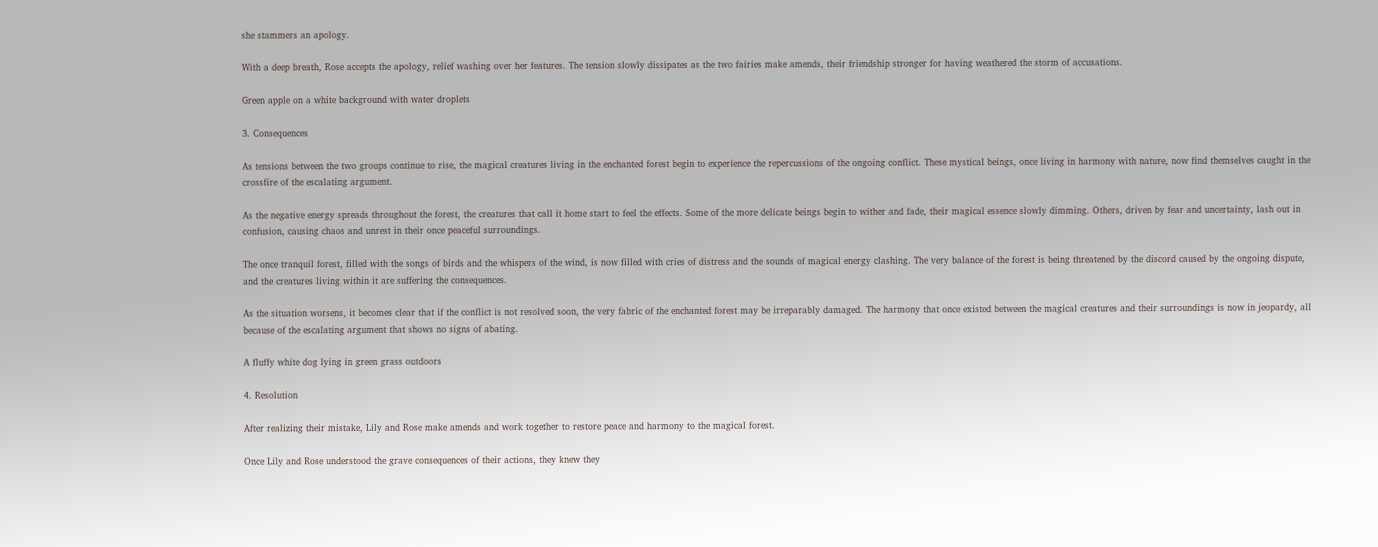she stammers an apology.

With a deep breath, Rose accepts the apology, relief washing over her features. The tension slowly dissipates as the two fairies make amends, their friendship stronger for having weathered the storm of accusations.

Green apple on a white background with water droplets

3. Consequences

As tensions between the two groups continue to rise, the magical creatures living in the enchanted forest begin to experience the repercussions of the ongoing conflict. These mystical beings, once living in harmony with nature, now find themselves caught in the crossfire of the escalating argument.

As the negative energy spreads throughout the forest, the creatures that call it home start to feel the effects. Some of the more delicate beings begin to wither and fade, their magical essence slowly dimming. Others, driven by fear and uncertainty, lash out in confusion, causing chaos and unrest in their once peaceful surroundings.

The once tranquil forest, filled with the songs of birds and the whispers of the wind, is now filled with cries of distress and the sounds of magical energy clashing. The very balance of the forest is being threatened by the discord caused by the ongoing dispute, and the creatures living within it are suffering the consequences.

As the situation worsens, it becomes clear that if the conflict is not resolved soon, the very fabric of the enchanted forest may be irreparably damaged. The harmony that once existed between the magical creatures and their surroundings is now in jeopardy, all because of the escalating argument that shows no signs of abating.

A fluffy white dog lying in green grass outdoors

4. Resolution

After realizing their mistake, Lily and Rose make amends and work together to restore peace and harmony to the magical forest.

Once Lily and Rose understood the grave consequences of their actions, they knew they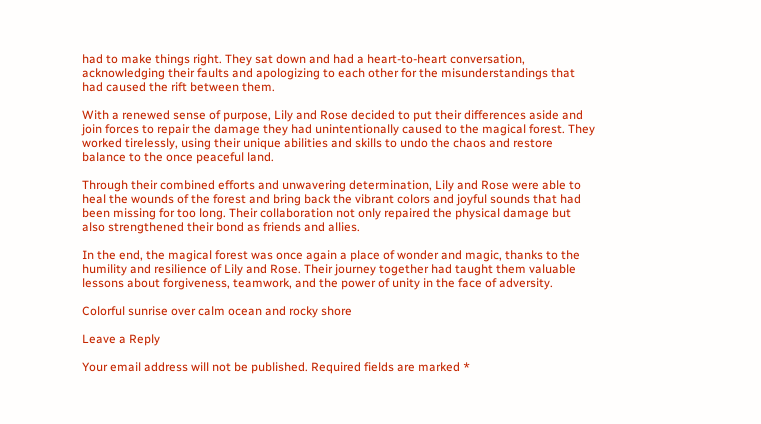had to make things right. They sat down and had a heart-to-heart conversation, acknowledging their faults and apologizing to each other for the misunderstandings that had caused the rift between them.

With a renewed sense of purpose, Lily and Rose decided to put their differences aside and join forces to repair the damage they had unintentionally caused to the magical forest. They worked tirelessly, using their unique abilities and skills to undo the chaos and restore balance to the once peaceful land.

Through their combined efforts and unwavering determination, Lily and Rose were able to heal the wounds of the forest and bring back the vibrant colors and joyful sounds that had been missing for too long. Their collaboration not only repaired the physical damage but also strengthened their bond as friends and allies.

In the end, the magical forest was once again a place of wonder and magic, thanks to the humility and resilience of Lily and Rose. Their journey together had taught them valuable lessons about forgiveness, teamwork, and the power of unity in the face of adversity.

Colorful sunrise over calm ocean and rocky shore

Leave a Reply

Your email address will not be published. Required fields are marked *